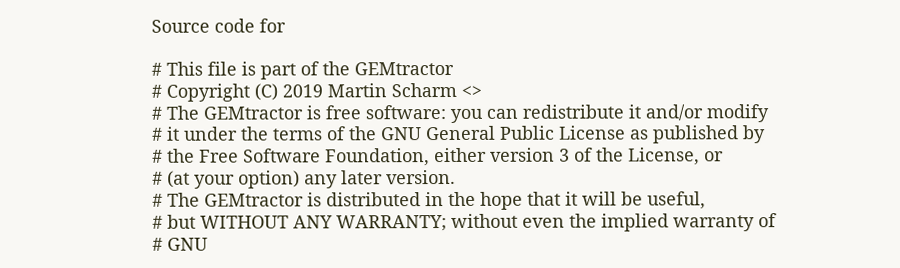Source code for

# This file is part of the GEMtractor
# Copyright (C) 2019 Martin Scharm <>
# The GEMtractor is free software: you can redistribute it and/or modify
# it under the terms of the GNU General Public License as published by
# the Free Software Foundation, either version 3 of the License, or
# (at your option) any later version.
# The GEMtractor is distributed in the hope that it will be useful,
# but WITHOUT ANY WARRANTY; without even the implied warranty of
# GNU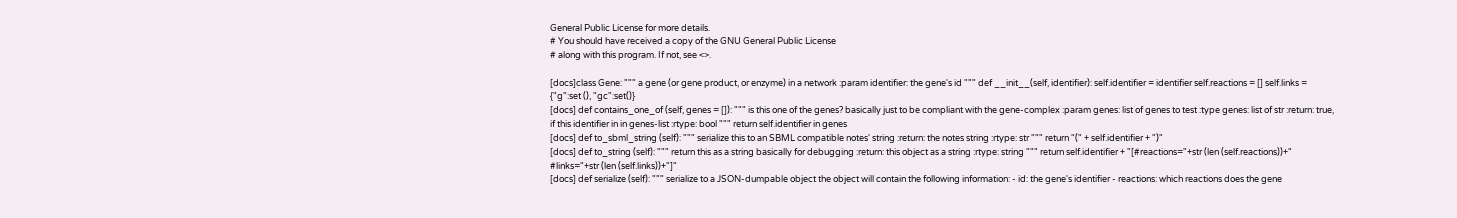General Public License for more details.
# You should have received a copy of the GNU General Public License
# along with this program. If not, see <>.

[docs]class Gene: """ a gene (or gene product, or enzyme) in a network :param identifier: the gene's id """ def __init__(self, identifier): self.identifier = identifier self.reactions = [] self.links = {"g":set (), "gc":set()}
[docs] def contains_one_of (self, genes = []): """ is this one of the genes? basically just to be compliant with the gene-complex :param genes: list of genes to test :type genes: list of str :return: true, if this identifier in in genes-list :rtype: bool """ return self.identifier in genes
[docs] def to_sbml_string (self): """ serialize this to an SBML compatible notes' string :return: the notes string :rtype: str """ return "(" + self.identifier + ")"
[docs] def to_string (self): """ return this as a string basically for debugging :return: this object as a string :rtype: string """ return self.identifier + "[#reactions="+str (len (self.reactions))+" #links="+str (len (self.links))+"]"
[docs] def serialize (self): """ serialize to a JSON-dumpable object the object will contain the following information: - id: the gene's identifier - reactions: which reactions does the gene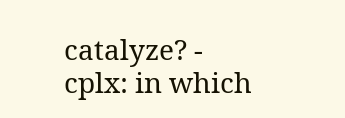catalyze? - cplx: in which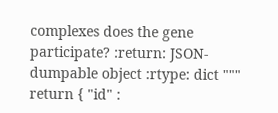complexes does the gene participate? :return: JSON-dumpable object :rtype: dict """ return { "id" :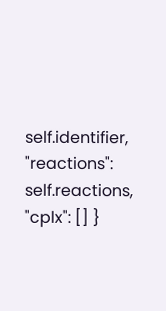self.identifier, "reactions": self.reactions, "cplx": [] }